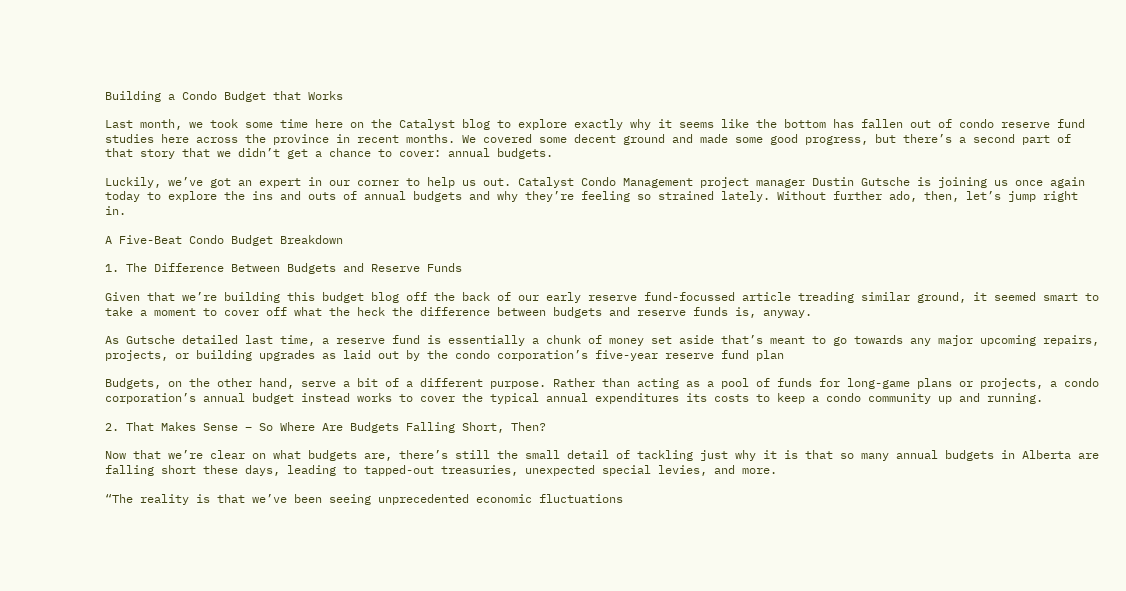Building a Condo Budget that Works

Last month, we took some time here on the Catalyst blog to explore exactly why it seems like the bottom has fallen out of condo reserve fund studies here across the province in recent months. We covered some decent ground and made some good progress, but there’s a second part of that story that we didn’t get a chance to cover: annual budgets.

Luckily, we’ve got an expert in our corner to help us out. Catalyst Condo Management project manager Dustin Gutsche is joining us once again today to explore the ins and outs of annual budgets and why they’re feeling so strained lately. Without further ado, then, let’s jump right in.

A Five-Beat Condo Budget Breakdown

1. The Difference Between Budgets and Reserve Funds

Given that we’re building this budget blog off the back of our early reserve fund-focussed article treading similar ground, it seemed smart to take a moment to cover off what the heck the difference between budgets and reserve funds is, anyway.

As Gutsche detailed last time, a reserve fund is essentially a chunk of money set aside that’s meant to go towards any major upcoming repairs, projects, or building upgrades as laid out by the condo corporation’s five-year reserve fund plan

Budgets, on the other hand, serve a bit of a different purpose. Rather than acting as a pool of funds for long-game plans or projects, a condo corporation’s annual budget instead works to cover the typical annual expenditures its costs to keep a condo community up and running.

2. That Makes Sense – So Where Are Budgets Falling Short, Then?

Now that we’re clear on what budgets are, there’s still the small detail of tackling just why it is that so many annual budgets in Alberta are falling short these days, leading to tapped-out treasuries, unexpected special levies, and more.

“The reality is that we’ve been seeing unprecedented economic fluctuations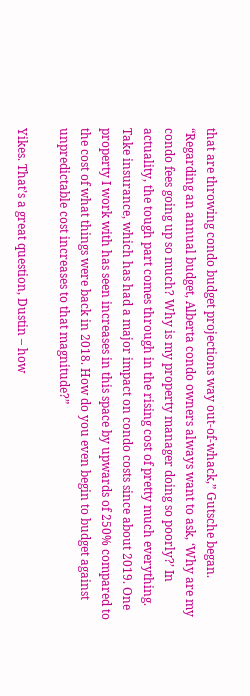that are throwing condo budget projections way out-of-whack,” Gutsche began. “Regarding an annual budget, Alberta condo owners always want to ask, ‘Why are my condo fees going up so much? Why is my property manager doing so poorly?’ In actuality, the tough part comes through in the rising cost of pretty much everything. Take insurance, which has had a major impact on condo costs since about 2019. One property I work with has seen increases in this space by upwards of 250% compared to the cost of what things were back in 2018. How do you even begin to budget against unpredictable cost increases to that magnitude?”

Yikes. That’s a great question, Dustin – how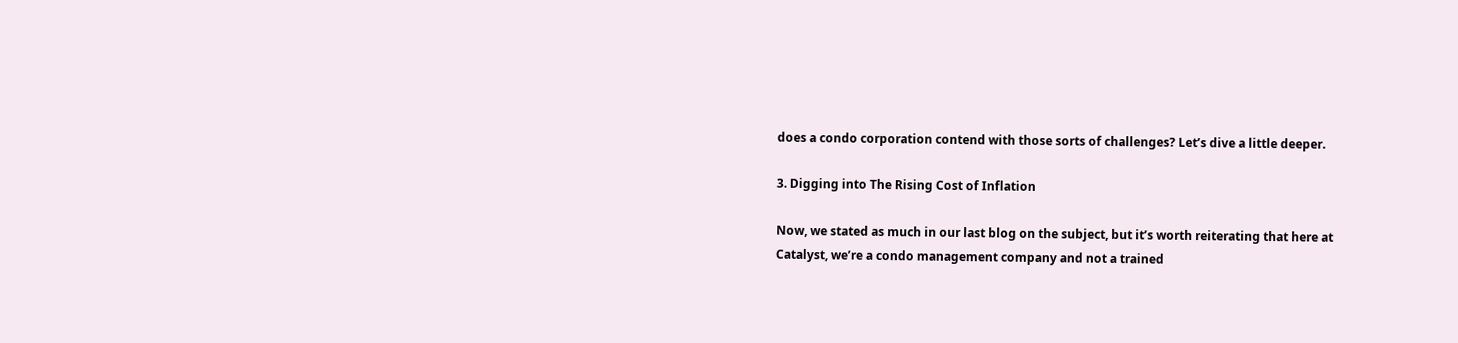does a condo corporation contend with those sorts of challenges? Let’s dive a little deeper.

3. Digging into The Rising Cost of Inflation

Now, we stated as much in our last blog on the subject, but it’s worth reiterating that here at Catalyst, we’re a condo management company and not a trained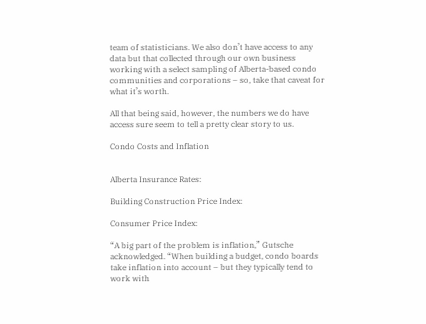team of statisticians. We also don’t have access to any data but that collected through our own business working with a select sampling of Alberta-based condo communities and corporations – so, take that caveat for what it’s worth.

All that being said, however, the numbers we do have access sure seem to tell a pretty clear story to us.

Condo Costs and Inflation


Alberta Insurance Rates:

Building Construction Price Index:

Consumer Price Index:

“A big part of the problem is inflation,” Gutsche acknowledged. “When building a budget, condo boards take inflation into account – but they typically tend to work with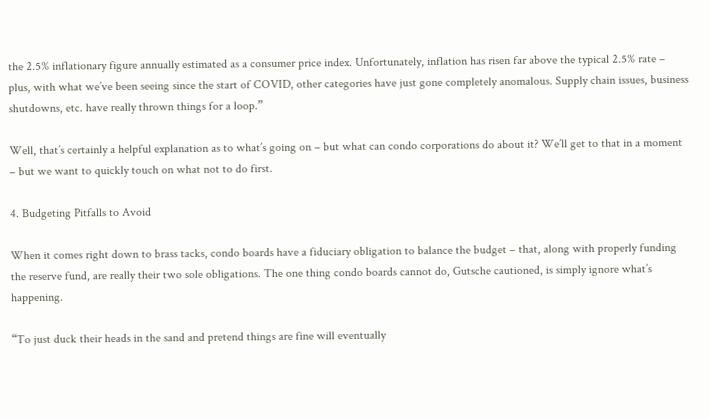the 2.5% inflationary figure annually estimated as a consumer price index. Unfortunately, inflation has risen far above the typical 2.5% rate – plus, with what we’ve been seeing since the start of COVID, other categories have just gone completely anomalous. Supply chain issues, business shutdowns, etc. have really thrown things for a loop.”

Well, that’s certainly a helpful explanation as to what’s going on – but what can condo corporations do about it? We’ll get to that in a moment – but we want to quickly touch on what not to do first.

4. Budgeting Pitfalls to Avoid

When it comes right down to brass tacks, condo boards have a fiduciary obligation to balance the budget – that, along with properly funding the reserve fund, are really their two sole obligations. The one thing condo boards cannot do, Gutsche cautioned, is simply ignore what’s happening.

“To just duck their heads in the sand and pretend things are fine will eventually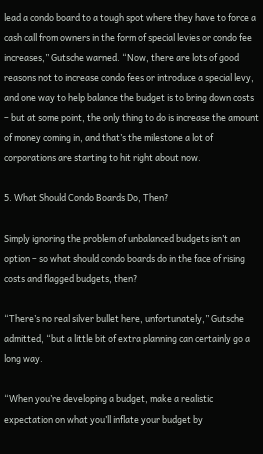lead a condo board to a tough spot where they have to force a cash call from owners in the form of special levies or condo fee increases,” Gutsche warned. “Now, there are lots of good reasons not to increase condo fees or introduce a special levy, and one way to help balance the budget is to bring down costs – but at some point, the only thing to do is increase the amount of money coming in, and that’s the milestone a lot of corporations are starting to hit right about now.

5. What Should Condo Boards Do, Then?

Simply ignoring the problem of unbalanced budgets isn’t an option – so what should condo boards do in the face of rising costs and flagged budgets, then?

“There’s no real silver bullet here, unfortunately,” Gutsche admitted, “but a little bit of extra planning can certainly go a long way.

“When you’re developing a budget, make a realistic expectation on what you’ll inflate your budget by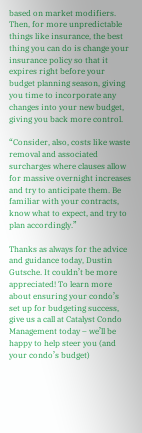based on market modifiers. Then, for more unpredictable things like insurance, the best thing you can do is change your insurance policy so that it expires right before your budget planning season, giving you time to incorporate any changes into your new budget, giving you back more control.

“Consider, also, costs like waste removal and associated surcharges where clauses allow for massive overnight increases and try to anticipate them. Be familiar with your contracts, know what to expect, and try to plan accordingly.”

Thanks as always for the advice and guidance today, Dustin Gutsche. It couldn’t be more appreciated! To learn more about ensuring your condo’s set up for budgeting success, give us a call at Catalyst Condo Management today – we’ll be happy to help steer you (and your condo’s budget)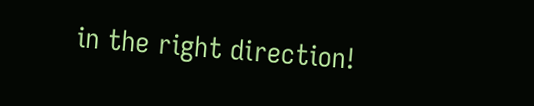in the right direction!